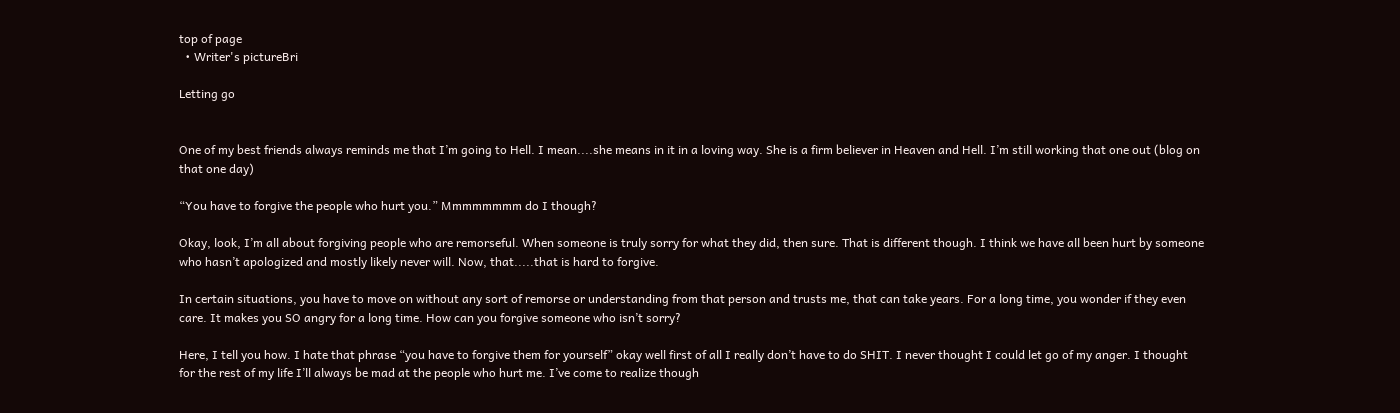top of page
  • Writer's pictureBri

Letting go


One of my best friends always reminds me that I’m going to Hell. I mean....she means in it in a loving way. She is a firm believer in Heaven and Hell. I’m still working that one out (blog on that one day)

“You have to forgive the people who hurt you.” Mmmmmmmm do I though?

Okay, look, I’m all about forgiving people who are remorseful. When someone is truly sorry for what they did, then sure. That is different though. I think we have all been hurt by someone who hasn’t apologized and mostly likely never will. Now, that.....that is hard to forgive.

In certain situations, you have to move on without any sort of remorse or understanding from that person and trusts me, that can take years. For a long time, you wonder if they even care. It makes you SO angry for a long time. How can you forgive someone who isn’t sorry?

Here, I tell you how. I hate that phrase “you have to forgive them for yourself” okay well first of all I really don’t have to do SHIT. I never thought I could let go of my anger. I thought for the rest of my life I’ll always be mad at the people who hurt me. I’ve come to realize though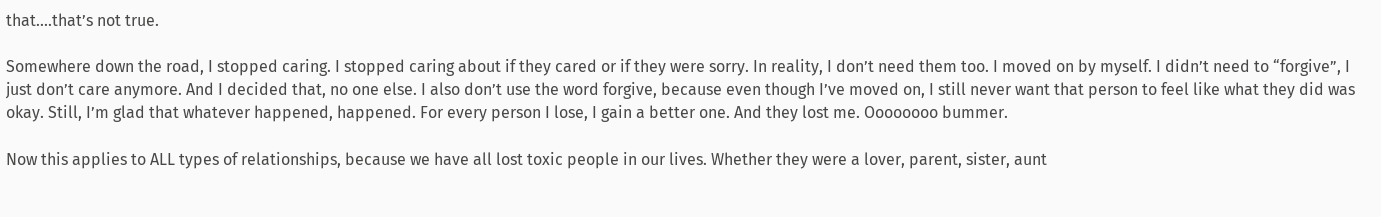that....that’s not true.

Somewhere down the road, I stopped caring. I stopped caring about if they cared or if they were sorry. In reality, I don’t need them too. I moved on by myself. I didn’t need to “forgive”, I just don’t care anymore. And I decided that, no one else. I also don’t use the word forgive, because even though I’ve moved on, I still never want that person to feel like what they did was okay. Still, I’m glad that whatever happened, happened. For every person I lose, I gain a better one. And they lost me. Oooooooo bummer.

Now this applies to ALL types of relationships, because we have all lost toxic people in our lives. Whether they were a lover, parent, sister, aunt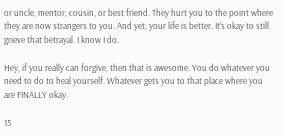or uncle, mentor, cousin, or best friend. They hurt you to the point where they are now strangers to you. And yet, your life is better. It’s okay to still grieve that betrayal. I know I do.

Hey, if you really can forgive, then that is awesome. You do whatever you need to do to heal yourself. Whatever gets you to that place where you are FINALLY okay.

15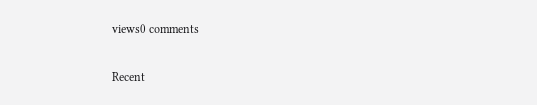views0 comments

Recent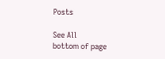Posts

See All
bottom of page